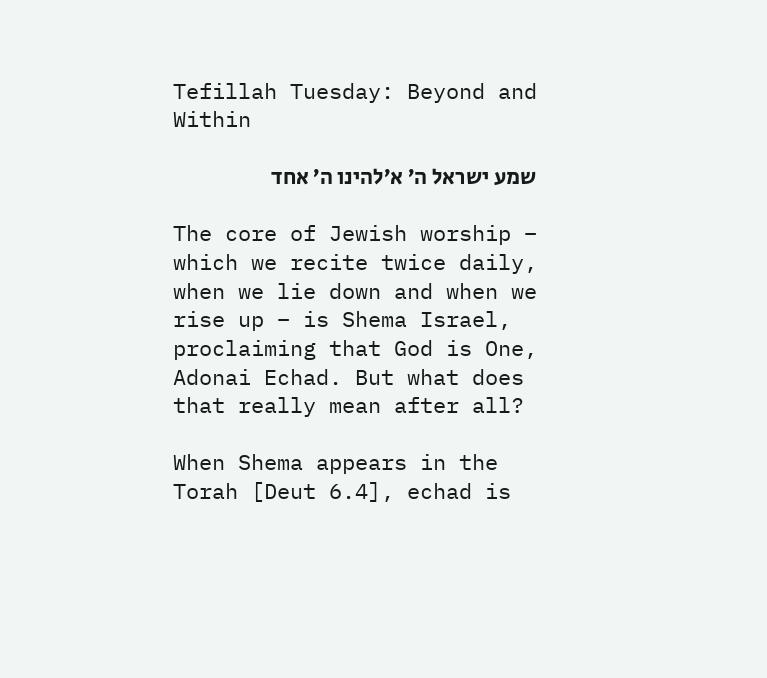Tefillah Tuesday: Beyond and Within

שמע ישראל ה’ א’להינו ה’ אחד

The core of Jewish worship – which we recite twice daily, when we lie down and when we rise up – is Shema Israel, proclaiming that God is One, Adonai Echad. But what does that really mean after all?

When Shema appears in the Torah [Deut 6.4], echad is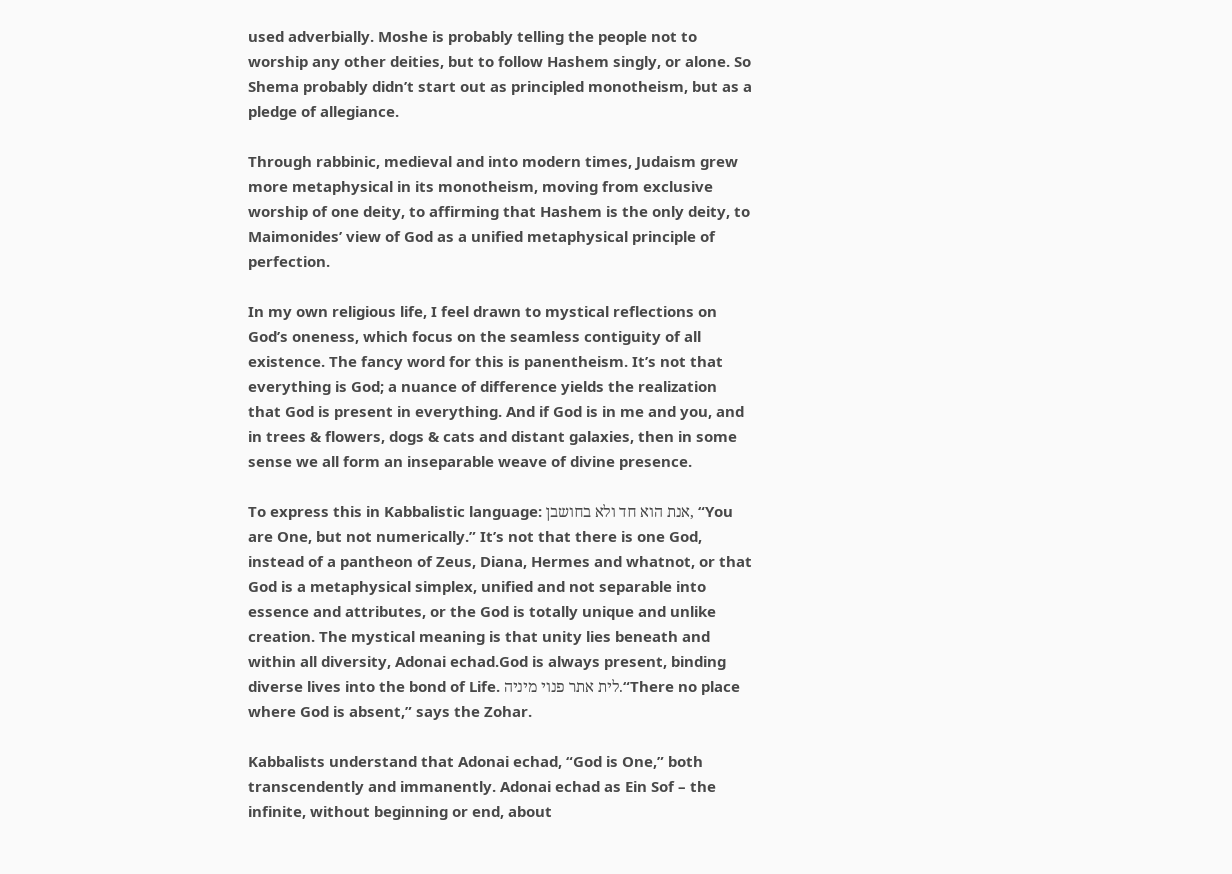used adverbially. Moshe is probably telling the people not to worship any other deities, but to follow Hashem singly, or alone. So Shema probably didn’t start out as principled monotheism, but as a pledge of allegiance.

Through rabbinic, medieval and into modern times, Judaism grew more metaphysical in its monotheism, moving from exclusive worship of one deity, to affirming that Hashem is the only deity, to Maimonides’ view of God as a unified metaphysical principle of perfection.

In my own religious life, I feel drawn to mystical reflections on God’s oneness, which focus on the seamless contiguity of all existence. The fancy word for this is panentheism. It’s not that everything is God; a nuance of difference yields the realization that God is present in everything. And if God is in me and you, and in trees & flowers, dogs & cats and distant galaxies, then in some sense we all form an inseparable weave of divine presence.

To express this in Kabbalistic language: אנת הוא חד ולא בחושבן, “You are One, but not numerically.” It’s not that there is one God, instead of a pantheon of Zeus, Diana, Hermes and whatnot, or that God is a metaphysical simplex, unified and not separable into essence and attributes, or the God is totally unique and unlike creation. The mystical meaning is that unity lies beneath and within all diversity, Adonai echad.God is always present, binding diverse lives into the bond of Life. לית אתר פנוי מיניה.“There no place where God is absent,” says the Zohar.

Kabbalists understand that Adonai echad, “God is One,” both transcendently and immanently. Adonai echad as Ein Sof – the infinite, without beginning or end, about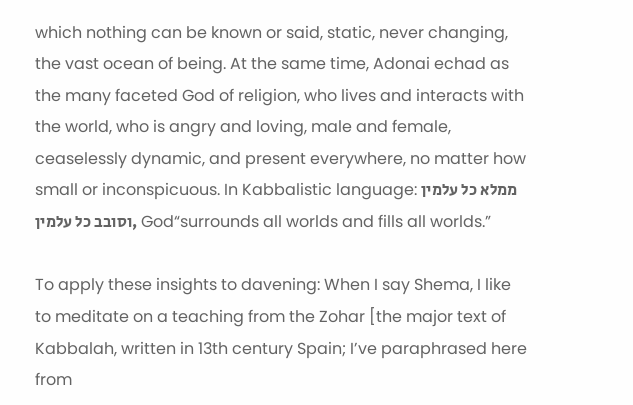which nothing can be known or said, static, never changing, the vast ocean of being. At the same time, Adonai echad as the many faceted God of religion, who lives and interacts with the world, who is angry and loving, male and female, ceaselessly dynamic, and present everywhere, no matter how small or inconspicuous. In Kabbalistic language: ממלא כל עלמין וסובב כל עלמין, God“surrounds all worlds and fills all worlds.”

To apply these insights to davening: When I say Shema, I like to meditate on a teaching from the Zohar [the major text of Kabbalah, written in 13th century Spain; I’ve paraphrased here from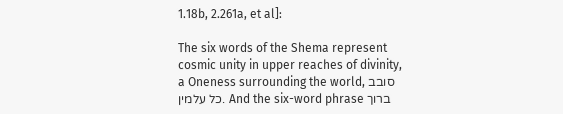1.18b, 2.261a, et al]:

The six words of the Shema represent cosmic unity in upper reaches of divinity, a Oneness surrounding the world, סובב כל עלמין. And the six-word phrase ברוך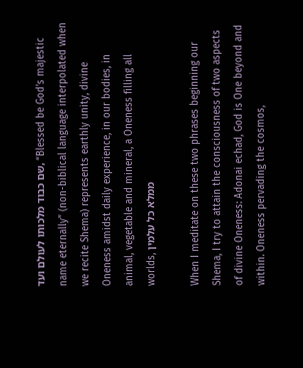שם כבוד מלכותו לעולם ועד, “Blessed be God’s majestic name eternally” (non-biblical language interpolated when we recite Shema) represents earthly unity, divine Oneness amidst daily experience, in our bodies, in animal, vegetable and mineral, a Oneness filling all worlds, ממלא כל עלמין

When I meditate on these two phrases beginning our Shema, I try to attain the consciousness of two aspects of divine Oneness: Adonai echad, God is One beyond and within. Oneness pervading the cosmos,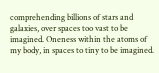comprehending billions of stars and galaxies, over spaces too vast to be imagined. Oneness within the atoms of my body, in spaces to tiny to be imagined.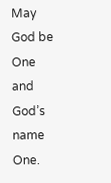May God be One and God’s name One.